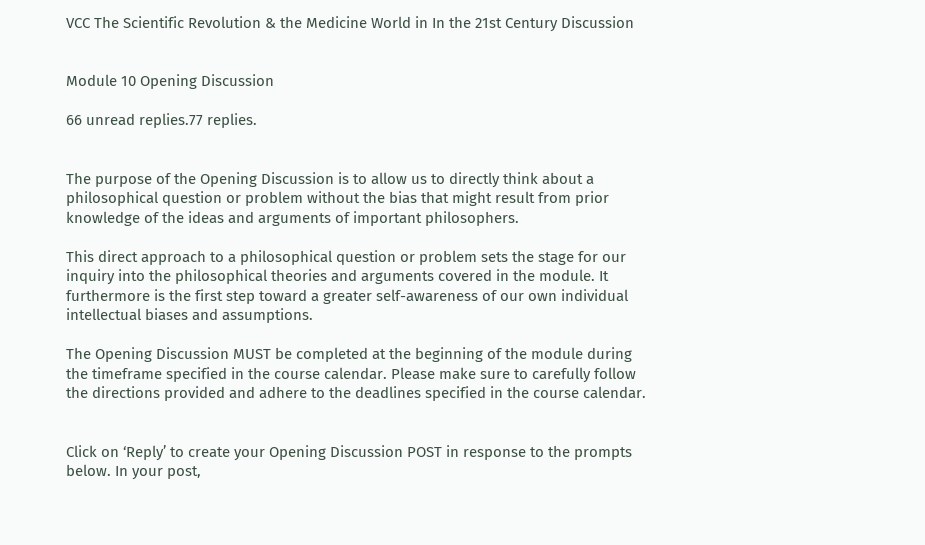VCC The Scientific Revolution & the Medicine World in In the 21st Century Discussion


Module 10 Opening Discussion

66 unread replies.77 replies.


The purpose of the Opening Discussion is to allow us to directly think about a philosophical question or problem without the bias that might result from prior knowledge of the ideas and arguments of important philosophers.

This direct approach to a philosophical question or problem sets the stage for our inquiry into the philosophical theories and arguments covered in the module. It furthermore is the first step toward a greater self-awareness of our own individual intellectual biases and assumptions.

The Opening Discussion MUST be completed at the beginning of the module during the timeframe specified in the course calendar. Please make sure to carefully follow the directions provided and adhere to the deadlines specified in the course calendar.


Click on ‘Reply’ to create your Opening Discussion POST in response to the prompts below. In your post,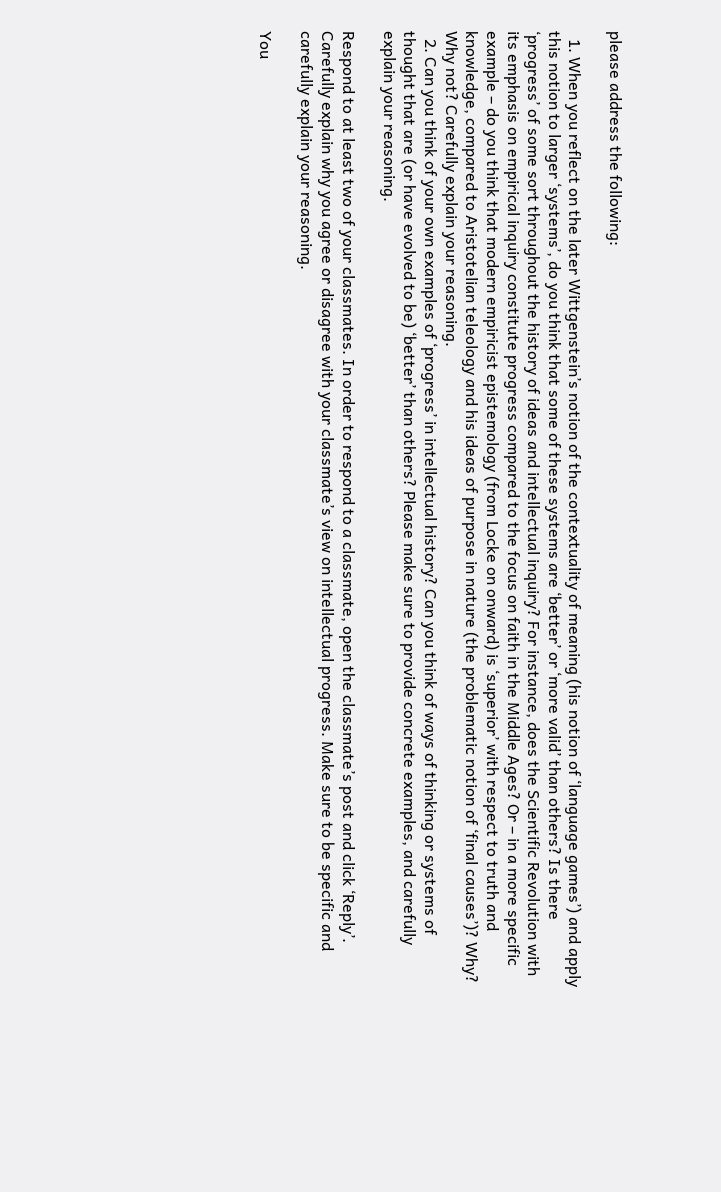please address the following:

  1. When you reflect on the later Wittgenstein’s notion of the contextuality of meaning (his notion of ‘language games’) and apply this notion to larger ‘systems’, do you think that some of these systems are ‘better’ or ‘more valid’ than others? Is there ‘progress’ of some sort throughout the history of ideas and intellectual inquiry? For instance, does the Scientific Revolution with its emphasis on empirical inquiry constitute progress compared to the focus on faith in the Middle Ages? Or – in a more specific example – do you think that modern empiricist epistemology (from Locke on onward) is ‘superior’ with respect to truth and knowledge, compared to Aristotelian teleology and his ideas of purpose in nature (the problematic notion of ‘final causes’)? Why? Why not? Carefully explain your reasoning.
  2. Can you think of your own examples of ‘progress’ in intellectual history? Can you think of ways of thinking or systems of thought that are (or have evolved to be) ‘better’ than others? Please make sure to provide concrete examples, and carefully explain your reasoning.

Respond to at least two of your classmates. In order to respond to a classmate, open the classmate’s post and click ‘Reply’. Carefully explain why you agree or disagree with your classmate’s view on intellectual progress. Make sure to be specific and carefully explain your reasoning.

You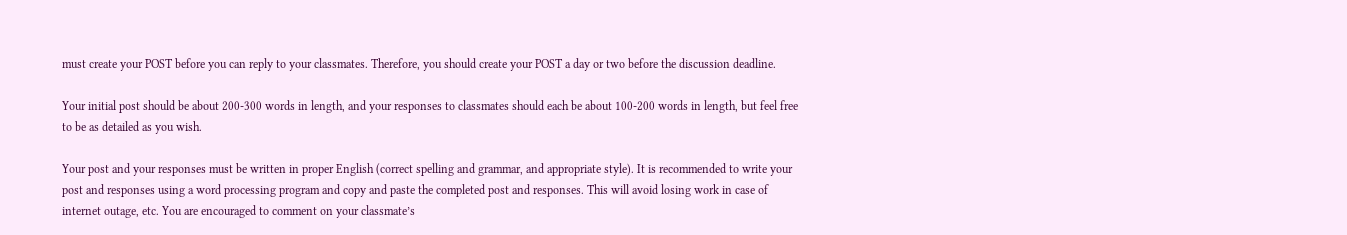must create your POST before you can reply to your classmates. Therefore, you should create your POST a day or two before the discussion deadline.

Your initial post should be about 200-300 words in length, and your responses to classmates should each be about 100-200 words in length, but feel free to be as detailed as you wish.

Your post and your responses must be written in proper English (correct spelling and grammar, and appropriate style). It is recommended to write your post and responses using a word processing program and copy and paste the completed post and responses. This will avoid losing work in case of internet outage, etc. You are encouraged to comment on your classmate’s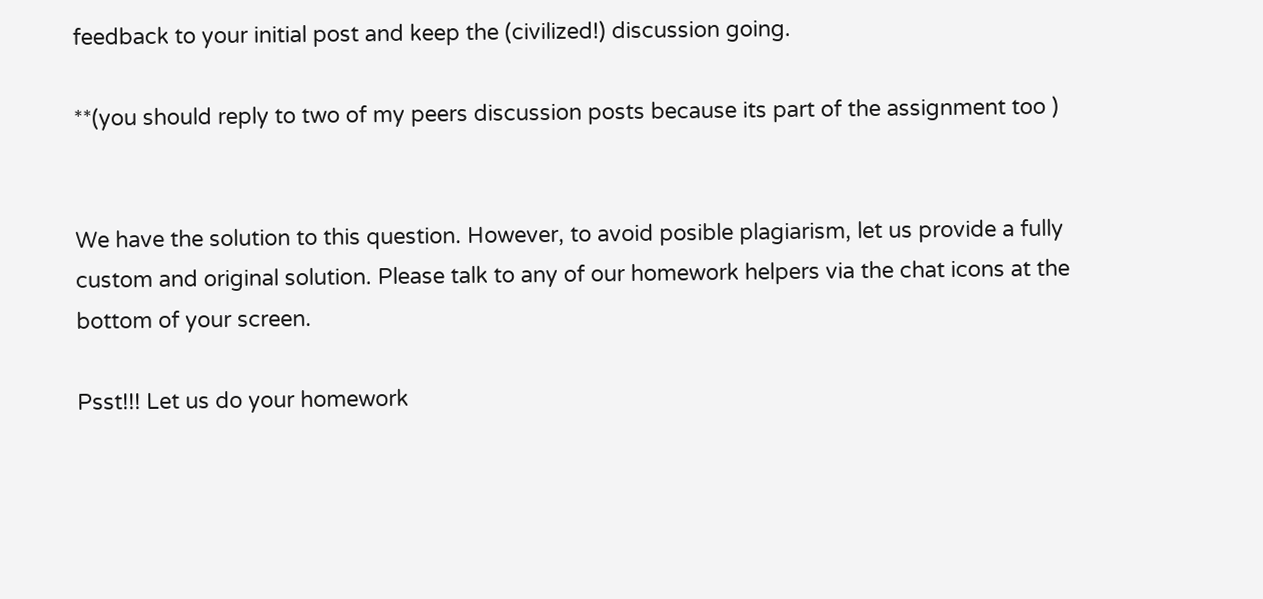feedback to your initial post and keep the (civilized!) discussion going.

**(you should reply to two of my peers discussion posts because its part of the assignment too )


We have the solution to this question. However, to avoid posible plagiarism, let us provide a fully custom and original solution. Please talk to any of our homework helpers via the chat icons at the bottom of your screen.

Psst!!! Let us do your homework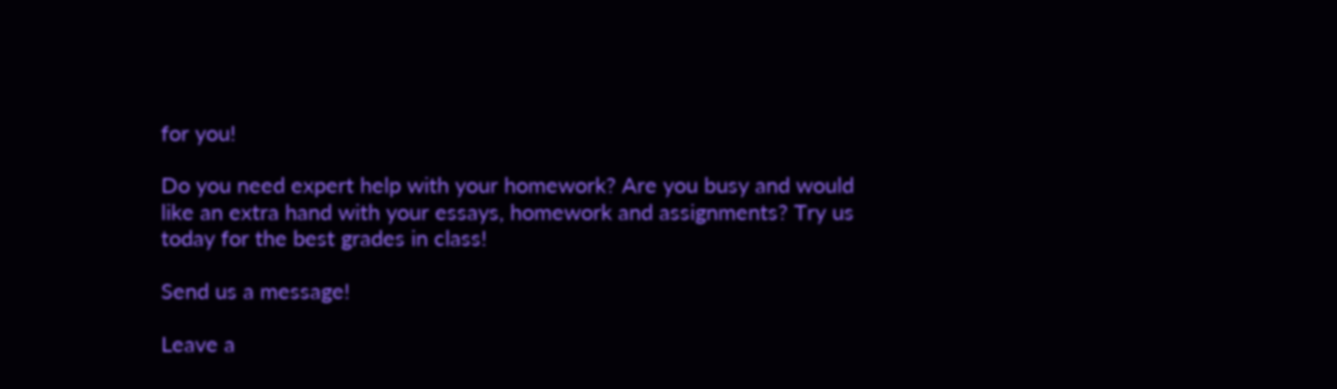for you!

Do you need expert help with your homework? Are you busy and would like an extra hand with your essays, homework and assignments? Try us today for the best grades in class!

Send us a message!

Leave a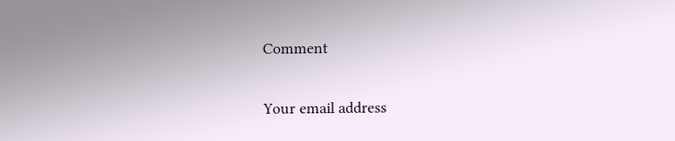Comment

Your email address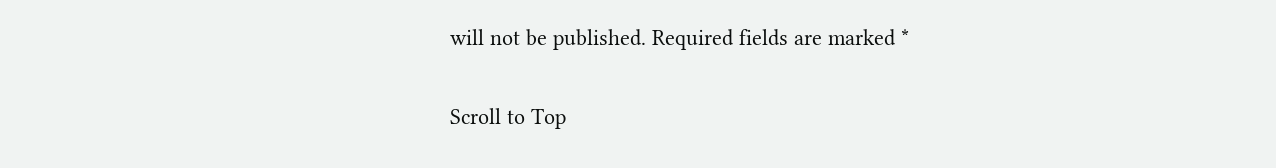will not be published. Required fields are marked *

Scroll to Top